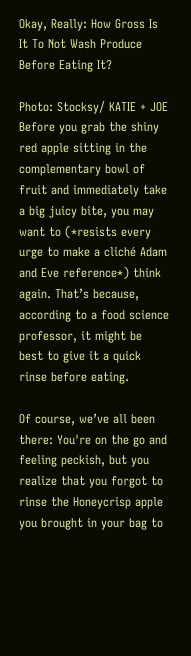Okay, Really: How Gross Is It To Not Wash Produce Before Eating It?

Photo: Stocksy/ KATIE + JOE
Before you grab the shiny red apple sitting in the complementary bowl of fruit and immediately take a big juicy bite, you may want to (*resists every urge to make a cliché Adam and Eve reference*) think again. That’s because, according to a food science professor, it might be best to give it a quick rinse before eating.

Of course, we’ve all been there: You're on the go and feeling peckish, but you realize that you forgot to rinse the Honeycrisp apple you brought in your bag to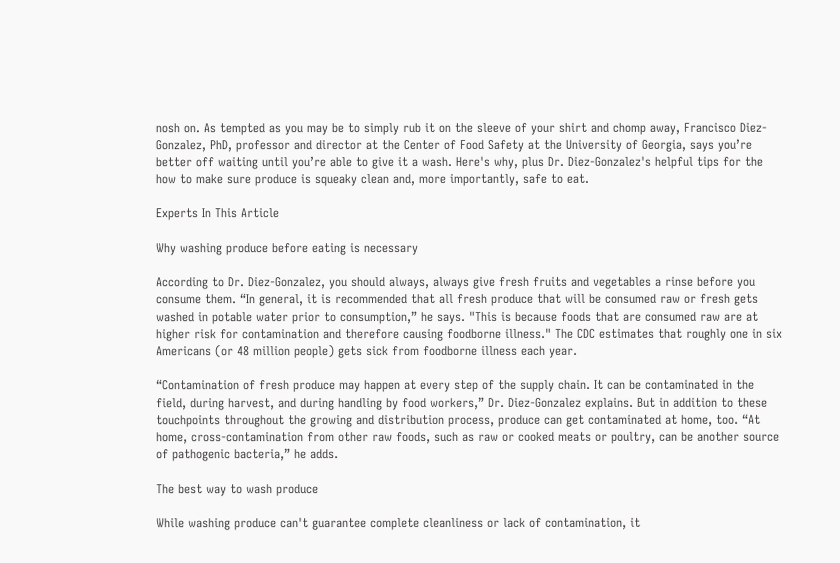nosh on. As tempted as you may be to simply rub it on the sleeve of your shirt and chomp away, Francisco Diez-Gonzalez, PhD, professor and director at the Center of Food Safety at the University of Georgia, says you’re better off waiting until you’re able to give it a wash. Here's why, plus Dr. Diez-Gonzalez's helpful tips for the how to make sure produce is squeaky clean and, more importantly, safe to eat.

Experts In This Article

Why washing produce before eating is necessary

According to Dr. Diez-Gonzalez, you should always, always give fresh fruits and vegetables a rinse before you consume them. “In general, it is recommended that all fresh produce that will be consumed raw or fresh gets washed in potable water prior to consumption,” he says. "This is because foods that are consumed raw are at higher risk for contamination and therefore causing foodborne illness." The CDC estimates that roughly one in six Americans (or 48 million people) gets sick from foodborne illness each year.

“Contamination of fresh produce may happen at every step of the supply chain. It can be contaminated in the field, during harvest, and during handling by food workers,” Dr. Diez-Gonzalez explains. But in addition to these touchpoints throughout the growing and distribution process, produce can get contaminated at home, too. “At home, cross-contamination from other raw foods, such as raw or cooked meats or poultry, can be another source of pathogenic bacteria,” he adds.

The best way to wash produce

While washing produce can't guarantee complete cleanliness or lack of contamination, it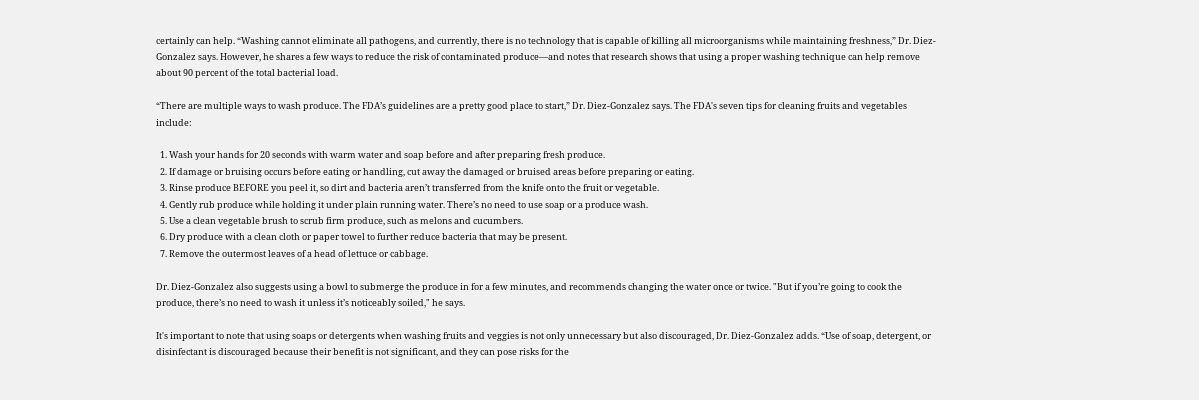certainly can help. “Washing cannot eliminate all pathogens, and currently, there is no technology that is capable of killing all microorganisms while maintaining freshness,” Dr. Diez-Gonzalez says. However, he shares a few ways to reduce the risk of contaminated produce—and notes that research shows that using a proper washing technique can help remove about 90 percent of the total bacterial load.

“There are multiple ways to wash produce. The FDA’s guidelines are a pretty good place to start,” Dr. Diez-Gonzalez says. The FDA's seven tips for cleaning fruits and vegetables include:

  1. Wash your hands for 20 seconds with warm water and soap before and after preparing fresh produce.
  2. If damage or bruising occurs before eating or handling, cut away the damaged or bruised areas before preparing or eating.
  3. Rinse produce BEFORE you peel it, so dirt and bacteria aren’t transferred from the knife onto the fruit or vegetable.
  4. Gently rub produce while holding it under plain running water. There’s no need to use soap or a produce wash.
  5. Use a clean vegetable brush to scrub firm produce, such as melons and cucumbers.
  6. Dry produce with a clean cloth or paper towel to further reduce bacteria that may be present.
  7. Remove the outermost leaves of a head of lettuce or cabbage.

Dr. Diez-Gonzalez also suggests using a bowl to submerge the produce in for a few minutes, and recommends changing the water once or twice. "But if you’re going to cook the produce, there’s no need to wash it unless it’s noticeably soiled," he says.

It's important to note that using soaps or detergents when washing fruits and veggies is not only unnecessary but also discouraged, Dr. Diez-Gonzalez adds. “Use of soap, detergent, or disinfectant is discouraged because their benefit is not significant, and they can pose risks for the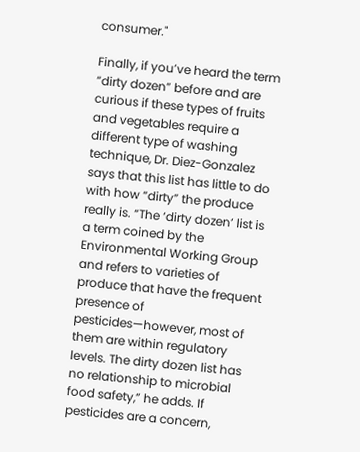consumer."

Finally, if you’ve heard the term “dirty dozen” before and are curious if these types of fruits and vegetables require a different type of washing technique, Dr. Diez-Gonzalez says that this list has little to do with how “dirty” the produce really is. “The ‘dirty dozen’ list is a term coined by the Environmental Working Group and refers to varieties of produce that have the frequent presence of pesticides—however, most of them are within regulatory levels. The dirty dozen list has no relationship to microbial food safety,” he adds. If pesticides are a concern,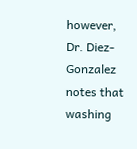however, Dr. Diez-Gonzalez notes that washing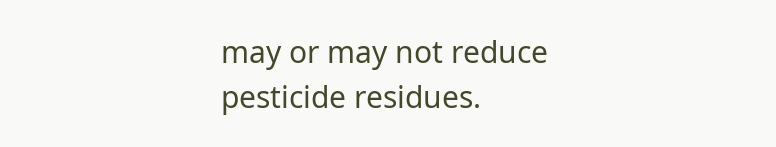may or may not reduce pesticide residues.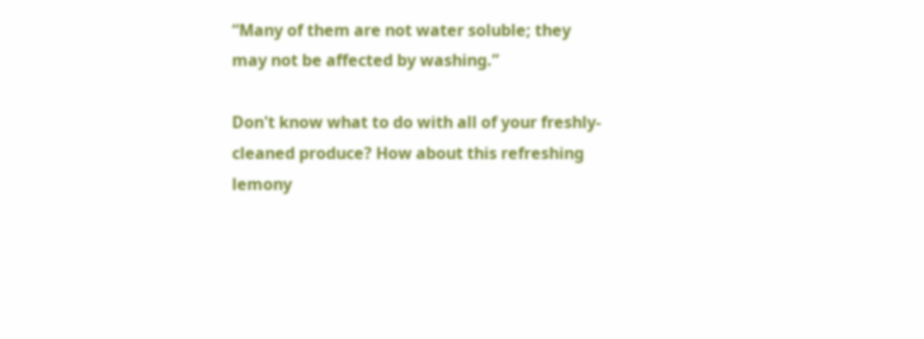“Many of them are not water soluble; they may not be affected by washing.”

Don't know what to do with all of your freshly-cleaned produce? How about this refreshing lemony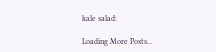kale salad:

Loading More Posts...